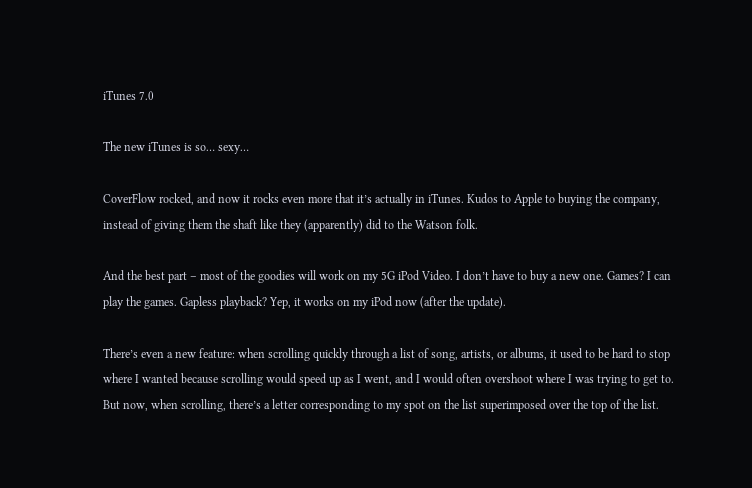iTunes 7.0

The new iTunes is so… sexy…

CoverFlow rocked, and now it rocks even more that it’s actually in iTunes. Kudos to Apple to buying the company, instead of giving them the shaft like they (apparently) did to the Watson folk.

And the best part – most of the goodies will work on my 5G iPod Video. I don’t have to buy a new one. Games? I can play the games. Gapless playback? Yep, it works on my iPod now (after the update).

There’s even a new feature: when scrolling quickly through a list of song, artists, or albums, it used to be hard to stop where I wanted because scrolling would speed up as I went, and I would often overshoot where I was trying to get to. But now, when scrolling, there’s a letter corresponding to my spot on the list superimposed over the top of the list.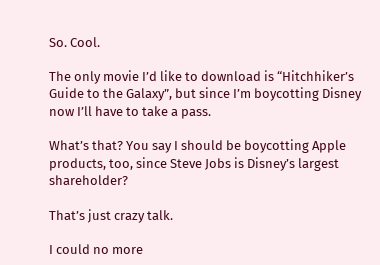So. Cool.

The only movie I’d like to download is “Hitchhiker’s Guide to the Galaxy”, but since I’m boycotting Disney now I’ll have to take a pass.

What’s that? You say I should be boycotting Apple products, too, since Steve Jobs is Disney’s largest shareholder?

That’s just crazy talk.

I could no more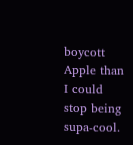boycott Apple than I could stop being supa-cool.